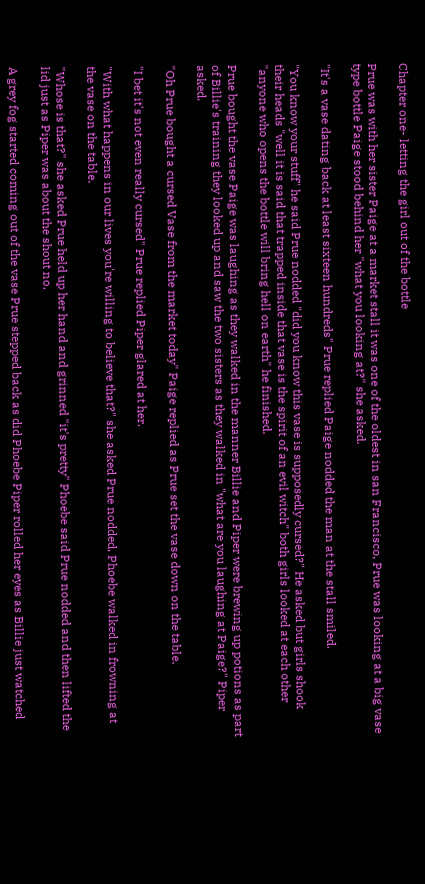Chapter one- letting the girl out of the bottle

Prue was with her sister Paige at a market stall it was one of the oldest in san Francisco, Prue was looking at a big vase type bottle Paige stood behind her "what you looking at?" she asked.

"It's a vase dating back at least sixteen hundreds" Prue replied Paige nodded the man at the stall smiled.

"You know your stuff" he said Prue nodded "did you know this vase is supposedly cursed?" He asked but girls shook their heads "well it is said that trapped inside that vase is the spirit of an evil witch" both girls looked at each other "anyone who opens the bottle will bring hell on earth" he finished.

Prue bought the vase Paige was laughing as they walked in the manner Billie and Piper were brewing up potions as part of Billie's training they looked up and saw the two sisters as they walked in "what are you laughing at Paige?" Piper asked.

"Oh Prue bought a cursed Vase from the market today" Paige replied as Prue set the vase down on the table.

"I bet it's not even really cursed" Prue replied Piper glared at her.

"With what happens in our lives you're willing to believe that?" she asked Prue nodded, Phoebe walked in frowning at the vase on the table.

"Whose is that?" she asked Prue held up her hand and grinned "it's pretty" Phoebe said Prue nodded and then lifted the lid just as Piper was about the shout no.

A grey fog started coming out of the vase Prue stepped back as did Phoebe Piper rolled her eyes as Billie just watched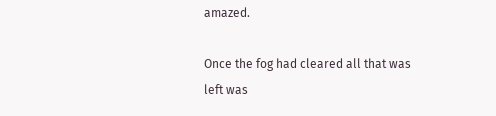amazed.

Once the fog had cleared all that was left was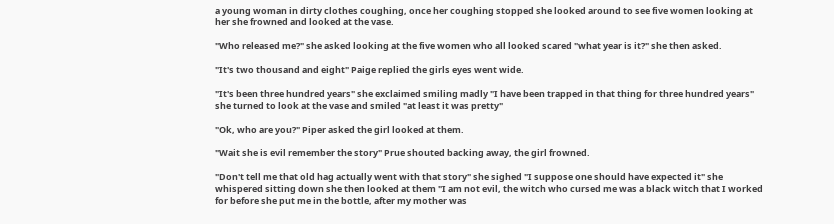a young woman in dirty clothes coughing, once her coughing stopped she looked around to see five women looking at her she frowned and looked at the vase.

"Who released me?" she asked looking at the five women who all looked scared "what year is it?" she then asked.

"It's two thousand and eight" Paige replied the girls eyes went wide.

"It's been three hundred years" she exclaimed smiling madly "I have been trapped in that thing for three hundred years" she turned to look at the vase and smiled "at least it was pretty"

"Ok, who are you?" Piper asked the girl looked at them.

"Wait she is evil remember the story" Prue shouted backing away, the girl frowned.

"Don't tell me that old hag actually went with that story" she sighed "I suppose one should have expected it" she whispered sitting down she then looked at them "I am not evil, the witch who cursed me was a black witch that I worked for before she put me in the bottle, after my mother was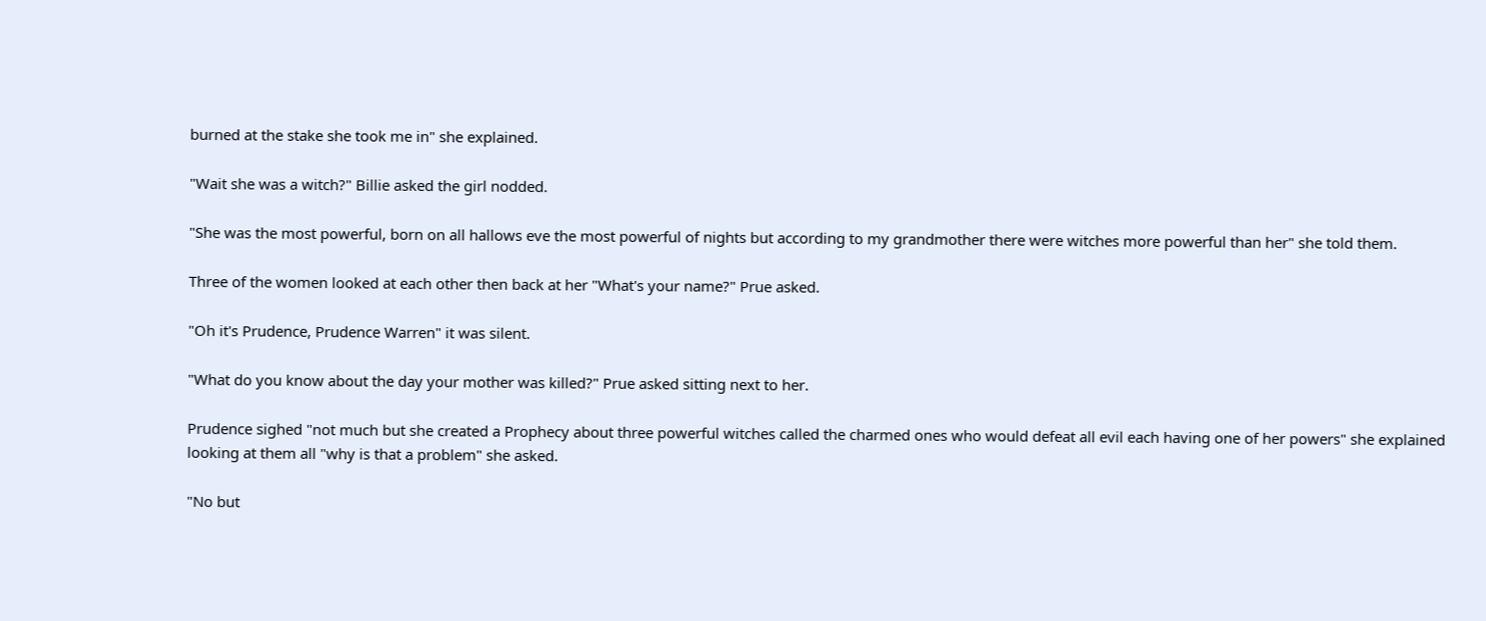burned at the stake she took me in" she explained.

"Wait she was a witch?" Billie asked the girl nodded.

"She was the most powerful, born on all hallows eve the most powerful of nights but according to my grandmother there were witches more powerful than her" she told them.

Three of the women looked at each other then back at her "What's your name?" Prue asked.

"Oh it's Prudence, Prudence Warren" it was silent.

"What do you know about the day your mother was killed?" Prue asked sitting next to her.

Prudence sighed "not much but she created a Prophecy about three powerful witches called the charmed ones who would defeat all evil each having one of her powers" she explained looking at them all "why is that a problem" she asked.

"No but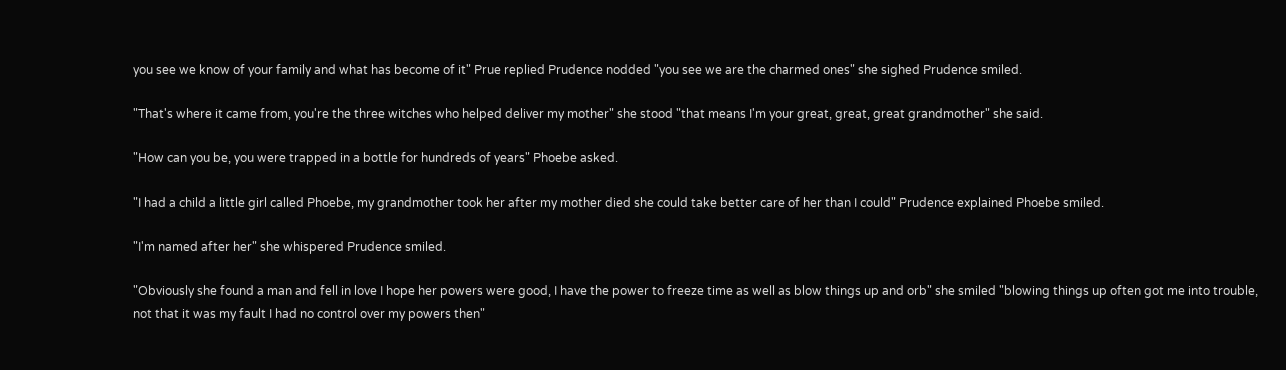you see we know of your family and what has become of it" Prue replied Prudence nodded "you see we are the charmed ones" she sighed Prudence smiled.

"That's where it came from, you're the three witches who helped deliver my mother" she stood "that means I'm your great, great, great grandmother" she said.

"How can you be, you were trapped in a bottle for hundreds of years" Phoebe asked.

"I had a child a little girl called Phoebe, my grandmother took her after my mother died she could take better care of her than I could" Prudence explained Phoebe smiled.

"I'm named after her" she whispered Prudence smiled.

"Obviously she found a man and fell in love I hope her powers were good, I have the power to freeze time as well as blow things up and orb" she smiled "blowing things up often got me into trouble, not that it was my fault I had no control over my powers then"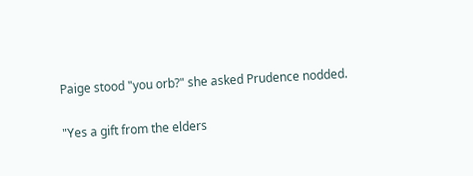Paige stood "you orb?" she asked Prudence nodded.

"Yes a gift from the elders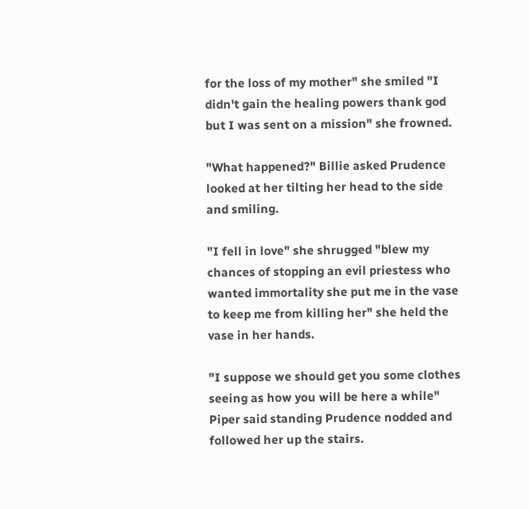for the loss of my mother" she smiled "I didn't gain the healing powers thank god but I was sent on a mission" she frowned.

"What happened?" Billie asked Prudence looked at her tilting her head to the side and smiling.

"I fell in love" she shrugged "blew my chances of stopping an evil priestess who wanted immortality she put me in the vase to keep me from killing her" she held the vase in her hands.

"I suppose we should get you some clothes seeing as how you will be here a while" Piper said standing Prudence nodded and followed her up the stairs.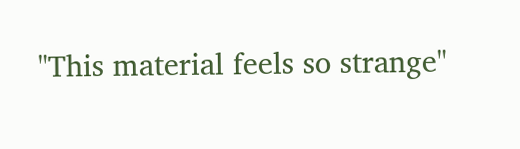"This material feels so strange"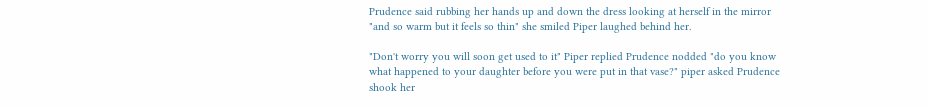Prudence said rubbing her hands up and down the dress looking at herself in the mirror "and so warm but it feels so thin" she smiled Piper laughed behind her.

"Don't worry you will soon get used to it" Piper replied Prudence nodded "do you know what happened to your daughter before you were put in that vase?" piper asked Prudence shook her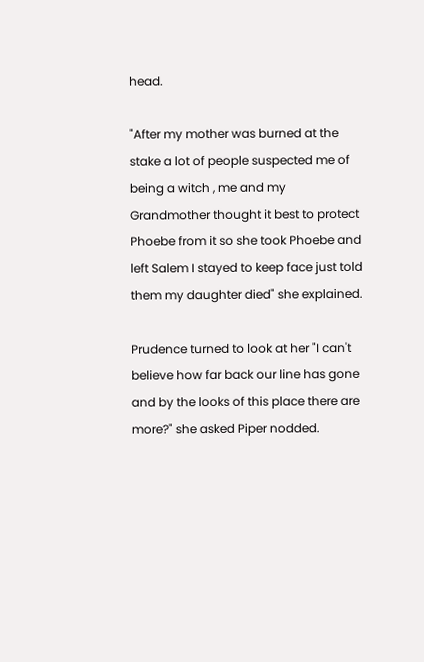head.

"After my mother was burned at the stake a lot of people suspected me of being a witch , me and my Grandmother thought it best to protect Phoebe from it so she took Phoebe and left Salem I stayed to keep face just told them my daughter died" she explained.

Prudence turned to look at her "I can't believe how far back our line has gone and by the looks of this place there are more?" she asked Piper nodded.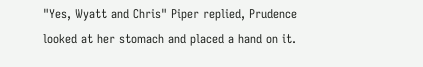"Yes, Wyatt and Chris" Piper replied, Prudence looked at her stomach and placed a hand on it.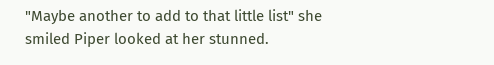"Maybe another to add to that little list" she smiled Piper looked at her stunned.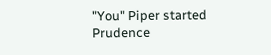"You" Piper started Prudence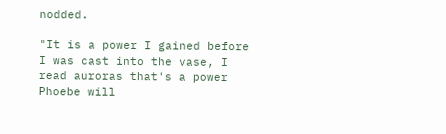nodded.

"It is a power I gained before I was cast into the vase, I read auroras that's a power Phoebe will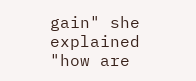gain" she explained "how are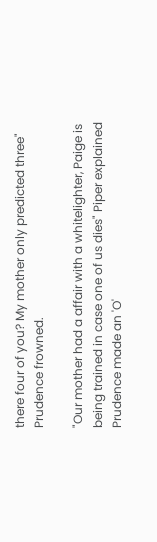there four of you? My mother only predicted three" Prudence frowned.

"Our mother had a affair with a whitelighter, Paige is being trained in case one of us dies" Piper explained Prudence made an 'O'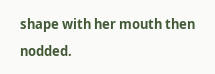shape with her mouth then nodded.